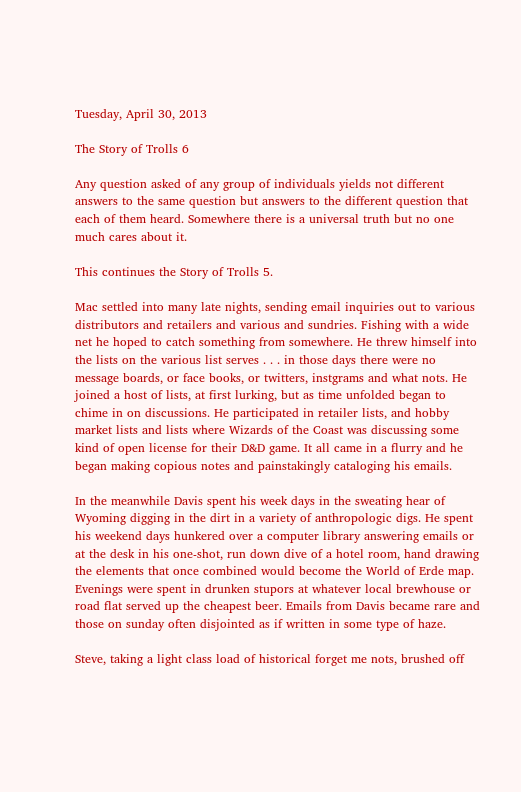Tuesday, April 30, 2013

The Story of Trolls 6

Any question asked of any group of individuals yields not different answers to the same question but answers to the different question that each of them heard. Somewhere there is a universal truth but no one much cares about it.

This continues the Story of Trolls 5.

Mac settled into many late nights, sending email inquiries out to various distributors and retailers and various and sundries. Fishing with a wide net he hoped to catch something from somewhere. He threw himself into the lists on the various list serves . . . in those days there were no message boards, or face books, or twitters, instgrams and what nots. He joined a host of lists, at first lurking, but as time unfolded began to chime in on discussions. He participated in retailer lists, and hobby market lists and lists where Wizards of the Coast was discussing some kind of open license for their D&D game. It all came in a flurry and he began making copious notes and painstakingly cataloging his emails.

In the meanwhile Davis spent his week days in the sweating hear of Wyoming digging in the dirt in a variety of anthropologic digs. He spent his weekend days hunkered over a computer library answering emails or at the desk in his one-shot, run down dive of a hotel room, hand drawing the elements that once combined would become the World of Erde map. Evenings were spent in drunken stupors at whatever local brewhouse or road flat served up the cheapest beer. Emails from Davis became rare and those on sunday often disjointed as if written in some type of haze.

Steve, taking a light class load of historical forget me nots, brushed off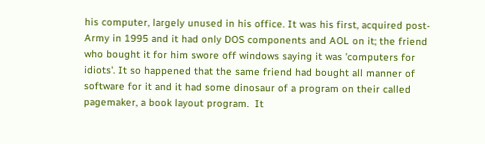his computer, largely unused in his office. It was his first, acquired post-Army in 1995 and it had only DOS components and AOL on it; the friend who bought it for him swore off windows saying it was 'computers for idiots'. It so happened that the same friend had bought all manner of software for it and it had some dinosaur of a program on their called pagemaker, a book layout program.  It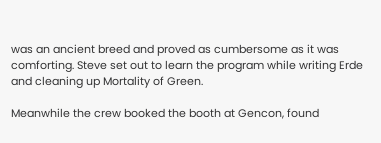was an ancient breed and proved as cumbersome as it was comforting. Steve set out to learn the program while writing Erde and cleaning up Mortality of Green.

Meanwhile the crew booked the booth at Gencon, found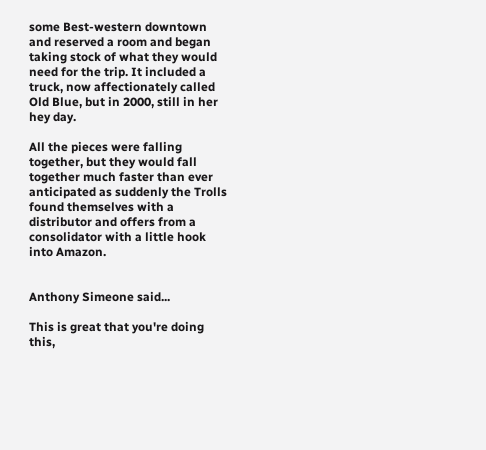some Best-western downtown and reserved a room and began taking stock of what they would need for the trip. It included a truck, now affectionately called Old Blue, but in 2000, still in her hey day.

All the pieces were falling together, but they would fall together much faster than ever anticipated as suddenly the Trolls found themselves with a distributor and offers from a consolidator with a little hook into Amazon.


Anthony Simeone said...

This is great that you're doing this,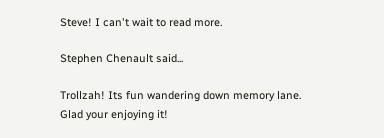Steve! I can't wait to read more.

Stephen Chenault said...

Trollzah! Its fun wandering down memory lane. Glad your enjoying it!